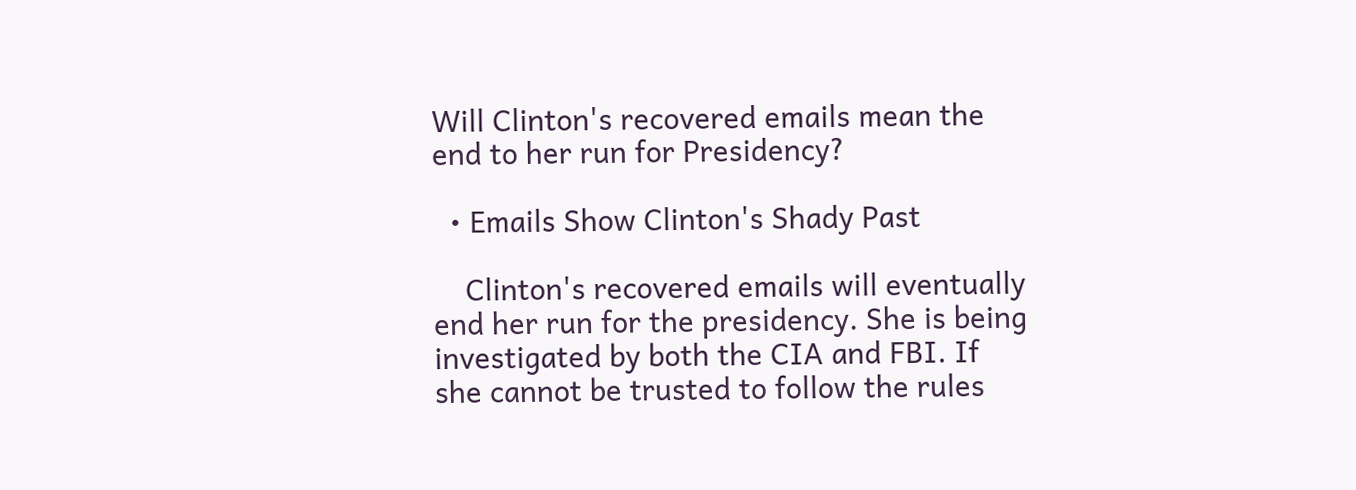Will Clinton's recovered emails mean the end to her run for Presidency?

  • Emails Show Clinton's Shady Past

    Clinton's recovered emails will eventually end her run for the presidency. She is being investigated by both the CIA and FBI. If she cannot be trusted to follow the rules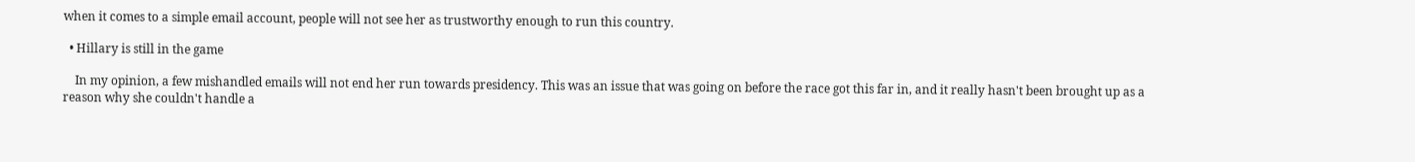when it comes to a simple email account, people will not see her as trustworthy enough to run this country.

  • Hillary is still in the game

    In my opinion, a few mishandled emails will not end her run towards presidency. This was an issue that was going on before the race got this far in, and it really hasn't been brought up as a reason why she couldn't handle a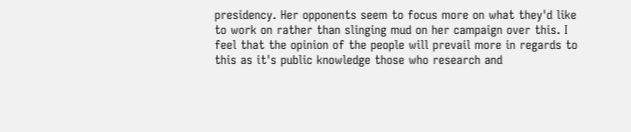presidency. Her opponents seem to focus more on what they'd like to work on rather than slinging mud on her campaign over this. I feel that the opinion of the people will prevail more in regards to this as it's public knowledge those who research and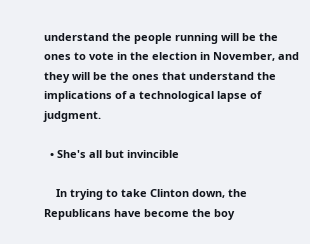understand the people running will be the ones to vote in the election in November, and they will be the ones that understand the implications of a technological lapse of judgment.

  • She's all but invincible

    In trying to take Clinton down, the Republicans have become the boy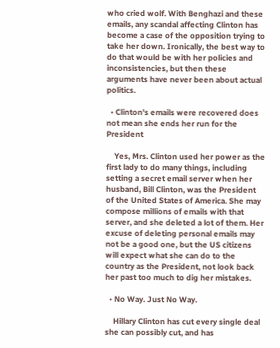who cried wolf. With Benghazi and these emails, any scandal affecting Clinton has become a case of the opposition trying to take her down. Ironically, the best way to do that would be with her policies and inconsistencies, but then these arguments have never been about actual politics.

  • Clinton's emails were recovered does not mean she ends her run for the President

    Yes, Mrs. Clinton used her power as the first lady to do many things, including setting a secret email server when her husband, Bill Clinton, was the President of the United States of America. She may compose millions of emails with that server, and she deleted a lot of them. Her excuse of deleting personal emails may not be a good one, but the US citizens will expect what she can do to the country as the President, not look back her past too much to dig her mistakes.

  • No Way. Just No Way.

    Hillary Clinton has cut every single deal she can possibly cut, and has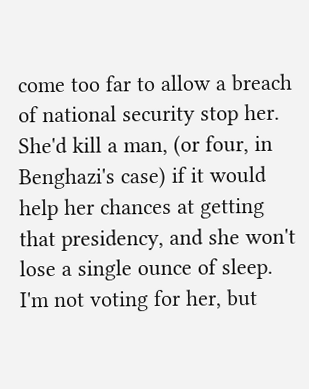come too far to allow a breach of national security stop her. She'd kill a man, (or four, in Benghazi's case) if it would help her chances at getting that presidency, and she won't lose a single ounce of sleep. I'm not voting for her, but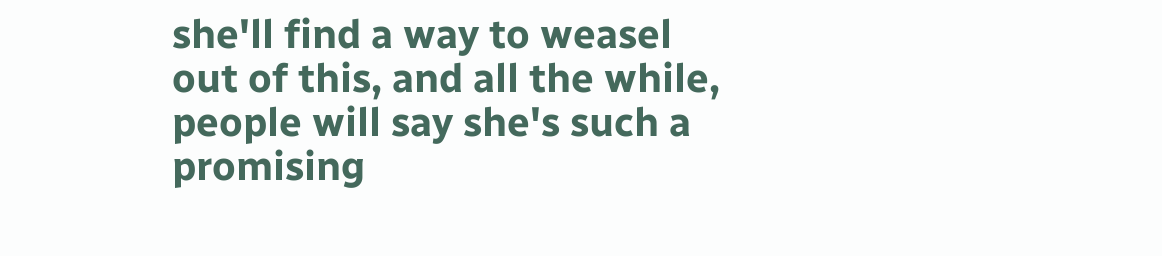she'll find a way to weasel out of this, and all the while, people will say she's such a promising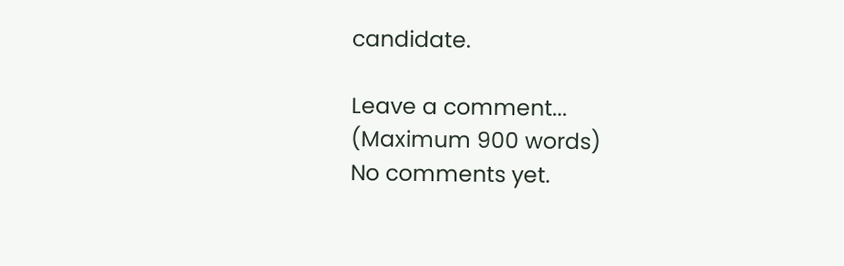candidate.

Leave a comment...
(Maximum 900 words)
No comments yet.